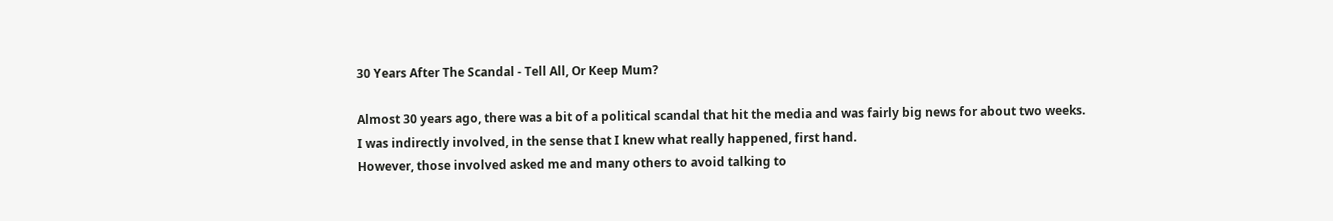30 Years After The Scandal - Tell All, Or Keep Mum?

Almost 30 years ago, there was a bit of a political scandal that hit the media and was fairly big news for about two weeks.
I was indirectly involved, in the sense that I knew what really happened, first hand.
However, those involved asked me and many others to avoid talking to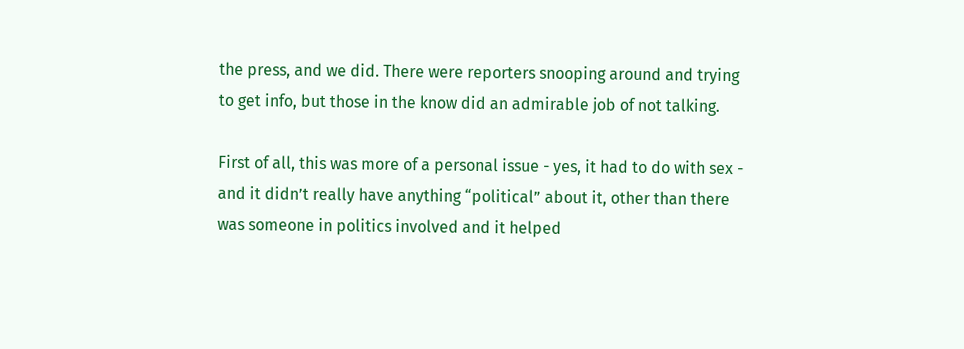the press, and we did. There were reporters snooping around and trying to get info, but those in the know did an admirable job of not talking.

First of all, this was more of a personal issue - yes, it had to do with sex - and it didn’t really have anything “political” about it, other than there was someone in politics involved and it helped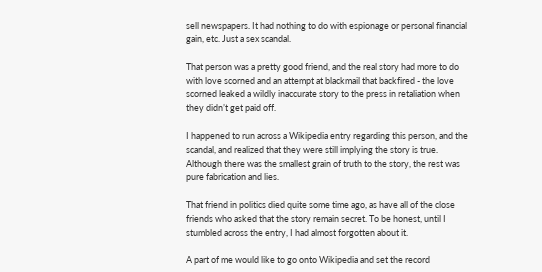sell newspapers. It had nothing to do with espionage or personal financial gain, etc. Just a sex scandal.

That person was a pretty good friend, and the real story had more to do with love scorned and an attempt at blackmail that backfired - the love scorned leaked a wildly inaccurate story to the press in retaliation when they didn’t get paid off.

I happened to run across a Wikipedia entry regarding this person, and the scandal, and realized that they were still implying the story is true. Although there was the smallest grain of truth to the story, the rest was pure fabrication and lies.

That friend in politics died quite some time ago, as have all of the close friends who asked that the story remain secret. To be honest, until I stumbled across the entry, I had almost forgotten about it.

A part of me would like to go onto Wikipedia and set the record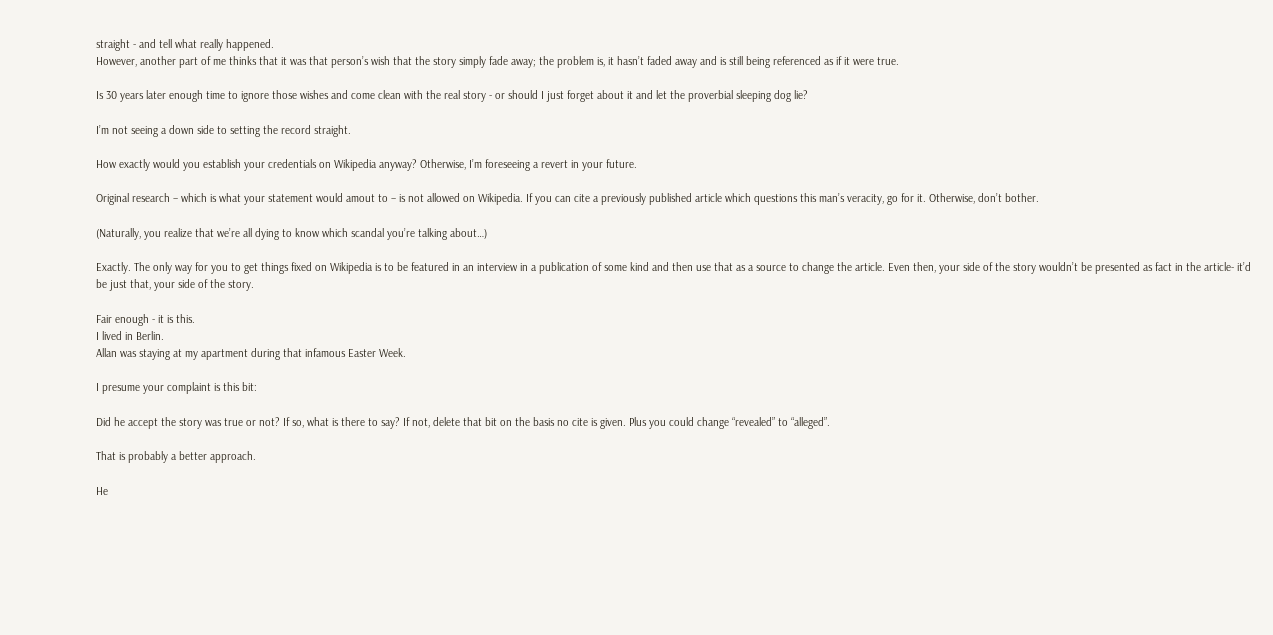straight - and tell what really happened.
However, another part of me thinks that it was that person’s wish that the story simply fade away; the problem is, it hasn’t faded away and is still being referenced as if it were true.

Is 30 years later enough time to ignore those wishes and come clean with the real story - or should I just forget about it and let the proverbial sleeping dog lie?

I’m not seeing a down side to setting the record straight.

How exactly would you establish your credentials on Wikipedia anyway? Otherwise, I’m foreseeing a revert in your future.

Original research – which is what your statement would amout to – is not allowed on Wikipedia. If you can cite a previously published article which questions this man’s veracity, go for it. Otherwise, don’t bother.

(Naturally, you realize that we’re all dying to know which scandal you’re talking about…)

Exactly. The only way for you to get things fixed on Wikipedia is to be featured in an interview in a publication of some kind and then use that as a source to change the article. Even then, your side of the story wouldn’t be presented as fact in the article- it’d be just that, your side of the story.

Fair enough - it is this.
I lived in Berlin.
Allan was staying at my apartment during that infamous Easter Week.

I presume your complaint is this bit:

Did he accept the story was true or not? If so, what is there to say? If not, delete that bit on the basis no cite is given. Plus you could change “revealed” to “alleged”.

That is probably a better approach.

He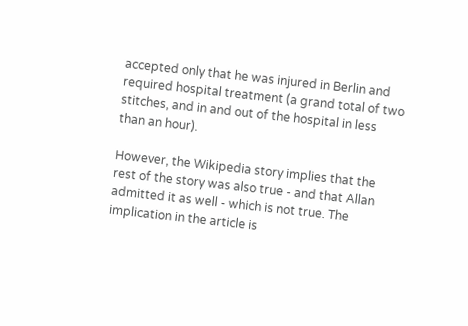accepted only that he was injured in Berlin and required hospital treatment (a grand total of two stitches, and in and out of the hospital in less than an hour).

However, the Wikipedia story implies that the rest of the story was also true - and that Allan admitted it as well - which is not true. The implication in the article is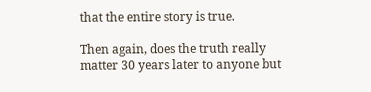that the entire story is true.

Then again, does the truth really matter 30 years later to anyone but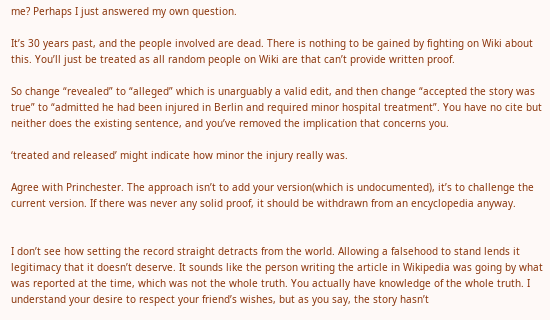me? Perhaps I just answered my own question.

It’s 30 years past, and the people involved are dead. There is nothing to be gained by fighting on Wiki about this. You’ll just be treated as all random people on Wiki are that can’t provide written proof.

So change “revealed” to “alleged” which is unarguably a valid edit, and then change “accepted the story was true” to “admitted he had been injured in Berlin and required minor hospital treatment”. You have no cite but neither does the existing sentence, and you’ve removed the implication that concerns you.

‘treated and released’ might indicate how minor the injury really was.

Agree with Princhester. The approach isn’t to add your version(which is undocumented), it’s to challenge the current version. If there was never any solid proof, it should be withdrawn from an encyclopedia anyway.


I don’t see how setting the record straight detracts from the world. Allowing a falsehood to stand lends it legitimacy that it doesn’t deserve. It sounds like the person writing the article in Wikipedia was going by what was reported at the time, which was not the whole truth. You actually have knowledge of the whole truth. I understand your desire to respect your friend’s wishes, but as you say, the story hasn’t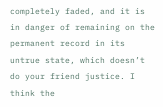completely faded, and it is in danger of remaining on the permanent record in its untrue state, which doesn’t do your friend justice. I think the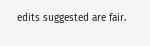edits suggested are fair.